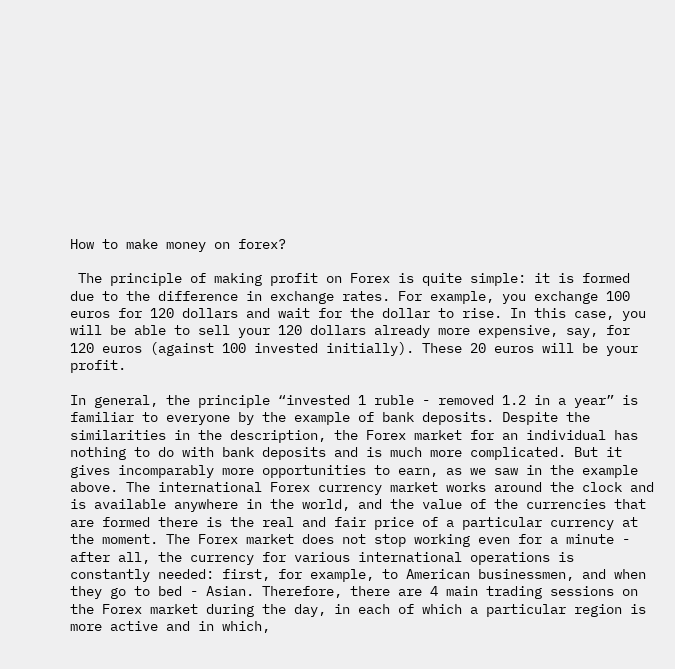How to make money on forex?

 The principle of making profit on Forex is quite simple: it is formed due to the difference in exchange rates. For example, you exchange 100 euros for 120 dollars and wait for the dollar to rise. In this case, you will be able to sell your 120 dollars already more expensive, say, for 120 euros (against 100 invested initially). These 20 euros will be your profit.

In general, the principle “invested 1 ruble - removed 1.2 in a year” is familiar to everyone by the example of bank deposits. Despite the similarities in the description, the Forex market for an individual has nothing to do with bank deposits and is much more complicated. But it gives incomparably more opportunities to earn, as we saw in the example above. The international Forex currency market works around the clock and is available anywhere in the world, and the value of the currencies that are formed there is the real and fair price of a particular currency at the moment. The Forex market does not stop working even for a minute - after all, the currency for various international operations is constantly needed: first, for example, to American businessmen, and when they go to bed - Asian. Therefore, there are 4 main trading sessions on the Forex market during the day, in each of which a particular region is more active and in which,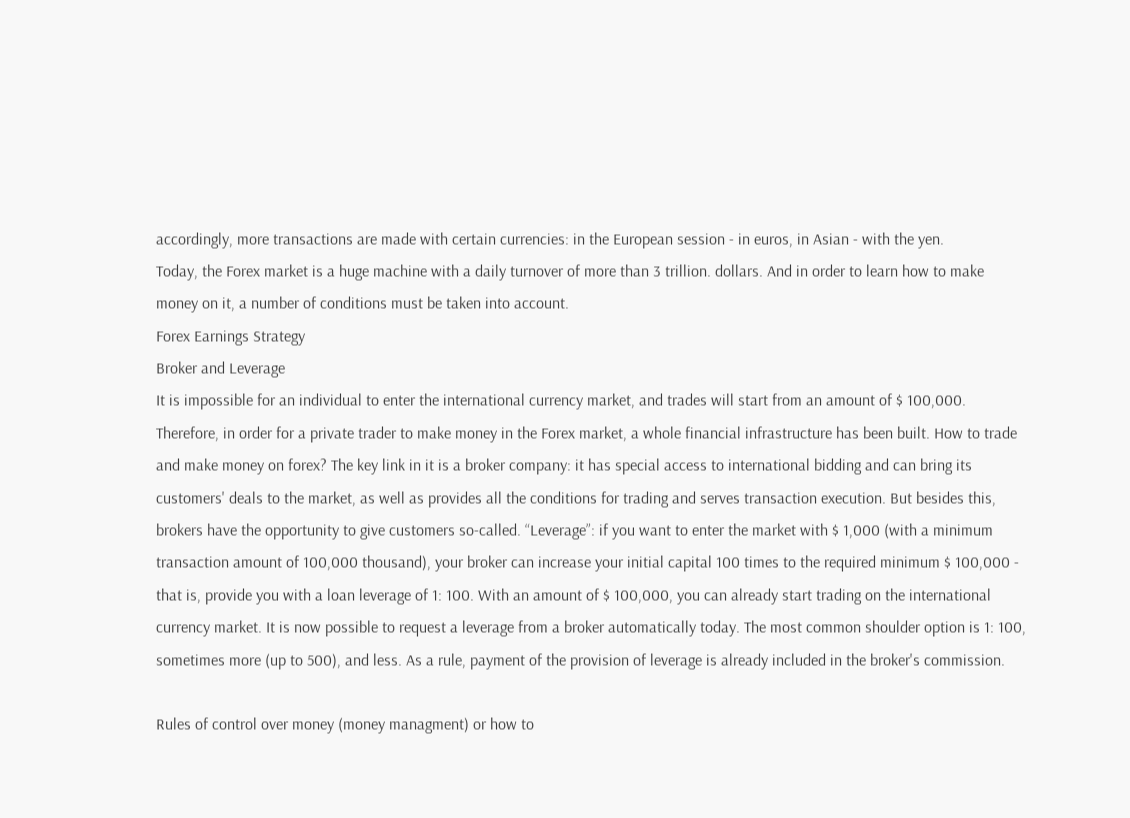accordingly, more transactions are made with certain currencies: in the European session - in euros, in Asian - with the yen.
Today, the Forex market is a huge machine with a daily turnover of more than 3 trillion. dollars. And in order to learn how to make money on it, a number of conditions must be taken into account.
Forex Earnings Strategy
Broker and Leverage
It is impossible for an individual to enter the international currency market, and trades will start from an amount of $ 100,000. Therefore, in order for a private trader to make money in the Forex market, a whole financial infrastructure has been built. How to trade and make money on forex? The key link in it is a broker company: it has special access to international bidding and can bring its customers' deals to the market, as well as provides all the conditions for trading and serves transaction execution. But besides this, brokers have the opportunity to give customers so-called. “Leverage”: if you want to enter the market with $ 1,000 (with a minimum transaction amount of 100,000 thousand), your broker can increase your initial capital 100 times to the required minimum $ 100,000 - that is, provide you with a loan leverage of 1: 100. With an amount of $ 100,000, you can already start trading on the international currency market. It is now possible to request a leverage from a broker automatically today. The most common shoulder option is 1: 100, sometimes more (up to 500), and less. As a rule, payment of the provision of leverage is already included in the broker's commission.

Rules of control over money (money managment) or how to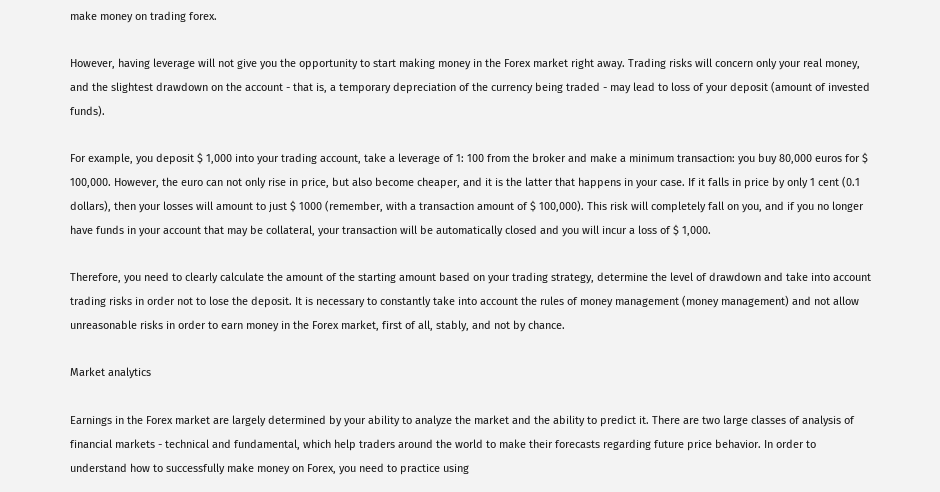make money on trading forex.

However, having leverage will not give you the opportunity to start making money in the Forex market right away. Trading risks will concern only your real money, and the slightest drawdown on the account - that is, a temporary depreciation of the currency being traded - may lead to loss of your deposit (amount of invested funds).

For example, you deposit $ 1,000 into your trading account, take a leverage of 1: 100 from the broker and make a minimum transaction: you buy 80,000 euros for $ 100,000. However, the euro can not only rise in price, but also become cheaper, and it is the latter that happens in your case. If it falls in price by only 1 cent (0.1 dollars), then your losses will amount to just $ 1000 (remember, with a transaction amount of $ 100,000). This risk will completely fall on you, and if you no longer have funds in your account that may be collateral, your transaction will be automatically closed and you will incur a loss of $ 1,000.

Therefore, you need to clearly calculate the amount of the starting amount based on your trading strategy, determine the level of drawdown and take into account trading risks in order not to lose the deposit. It is necessary to constantly take into account the rules of money management (money management) and not allow unreasonable risks in order to earn money in the Forex market, first of all, stably, and not by chance.

Market analytics

Earnings in the Forex market are largely determined by your ability to analyze the market and the ability to predict it. There are two large classes of analysis of financial markets - technical and fundamental, which help traders around the world to make their forecasts regarding future price behavior. In order to understand how to successfully make money on Forex, you need to practice using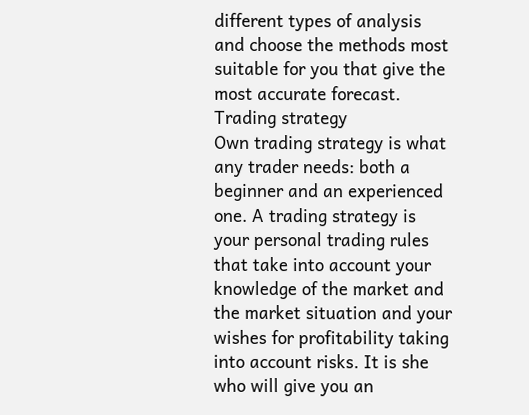different types of analysis and choose the methods most suitable for you that give the most accurate forecast.
Trading strategy
Own trading strategy is what any trader needs: both a beginner and an experienced one. A trading strategy is your personal trading rules that take into account your knowledge of the market and the market situation and your wishes for profitability taking into account risks. It is she who will give you an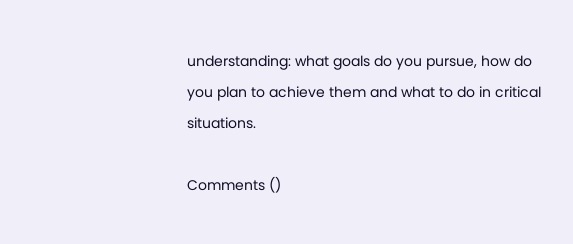understanding: what goals do you pursue, how do you plan to achieve them and what to do in critical situations.

Comments ()